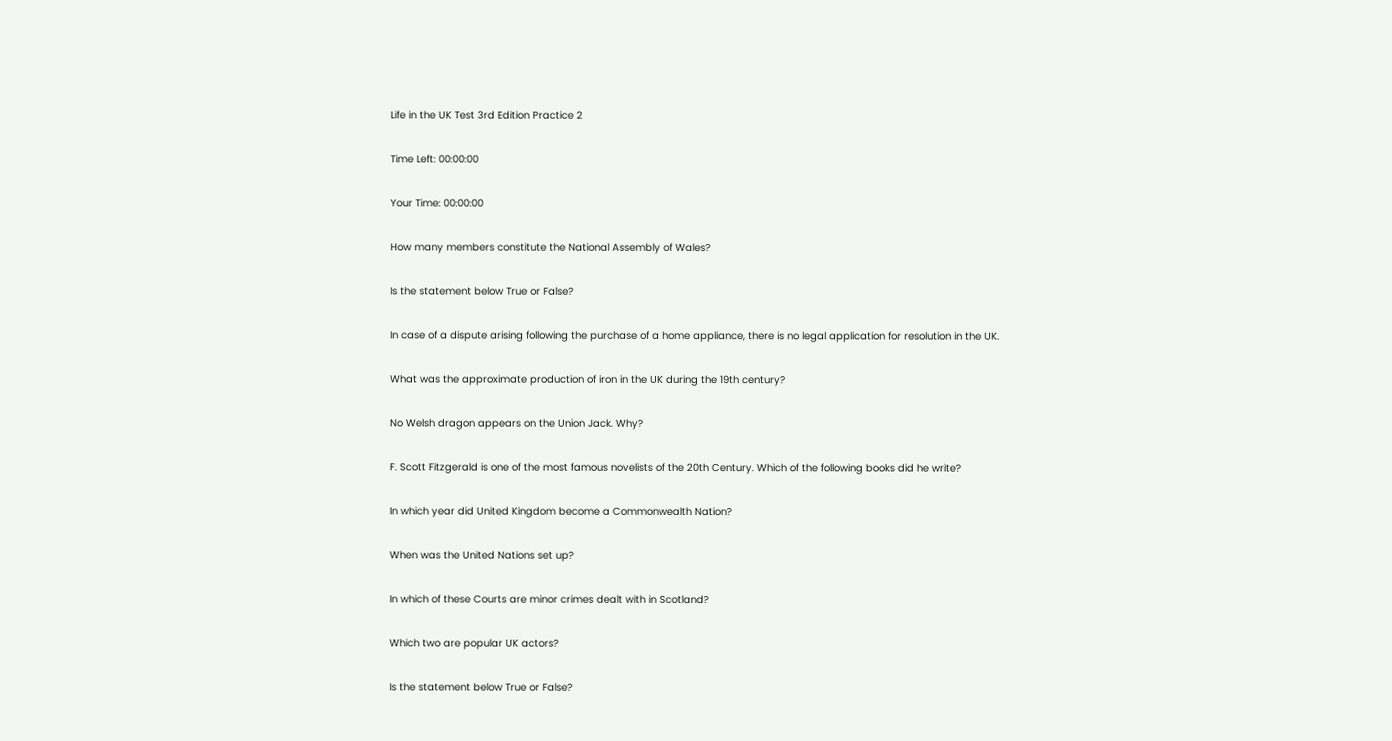Life in the UK Test 3rd Edition Practice 2

Time Left: 00:00:00

Your Time: 00:00:00

How many members constitute the National Assembly of Wales?

Is the statement below True or False?

In case of a dispute arising following the purchase of a home appliance, there is no legal application for resolution in the UK.

What was the approximate production of iron in the UK during the 19th century?

No Welsh dragon appears on the Union Jack. Why?

F. Scott Fitzgerald is one of the most famous novelists of the 20th Century. Which of the following books did he write?

In which year did United Kingdom become a Commonwealth Nation?

When was the United Nations set up?

In which of these Courts are minor crimes dealt with in Scotland?

Which two are popular UK actors?

Is the statement below True or False?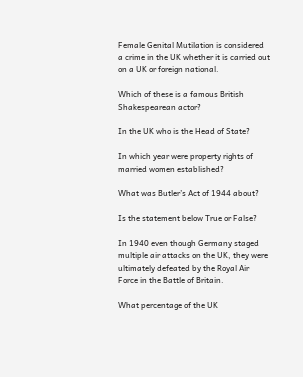Female Genital Mutilation is considered a crime in the UK whether it is carried out on a UK or foreign national.

Which of these is a famous British Shakespearean actor?

In the UK who is the Head of State?

In which year were property rights of married women established?

What was Butler’s Act of 1944 about?

Is the statement below True or False?

In 1940 even though Germany staged multiple air attacks on the UK, they were ultimately defeated by the Royal Air Force in the Battle of Britain.

What percentage of the UK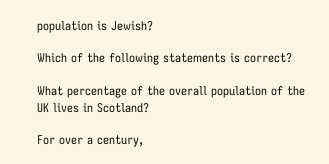population is Jewish?

Which of the following statements is correct?

What percentage of the overall population of the UK lives in Scotland?

For over a century,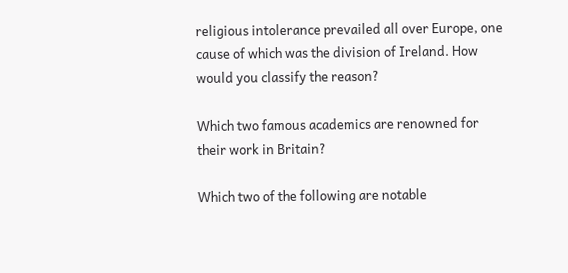religious intolerance prevailed all over Europe, one cause of which was the division of Ireland. How would you classify the reason?

Which two famous academics are renowned for their work in Britain?

Which two of the following are notable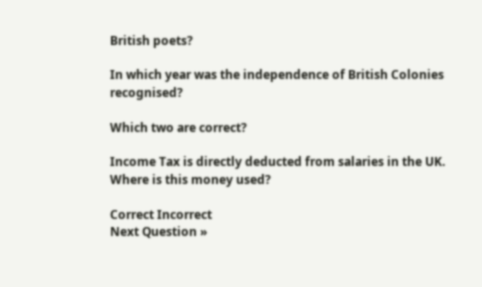British poets?

In which year was the independence of British Colonies recognised?

Which two are correct?

Income Tax is directly deducted from salaries in the UK. Where is this money used?

Correct Incorrect
Next Question »